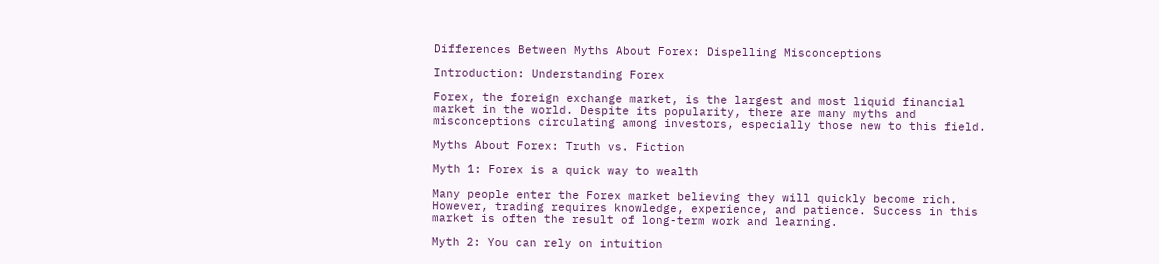Differences Between Myths About Forex: Dispelling Misconceptions

Introduction: Understanding Forex

Forex, the foreign exchange market, is the largest and most liquid financial market in the world. Despite its popularity, there are many myths and misconceptions circulating among investors, especially those new to this field.

Myths About Forex: Truth vs. Fiction

Myth 1: Forex is a quick way to wealth

Many people enter the Forex market believing they will quickly become rich. However, trading requires knowledge, experience, and patience. Success in this market is often the result of long-term work and learning.

Myth 2: You can rely on intuition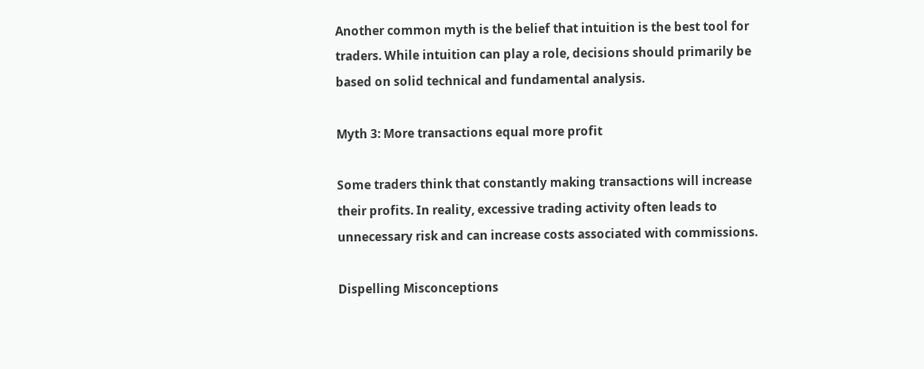Another common myth is the belief that intuition is the best tool for traders. While intuition can play a role, decisions should primarily be based on solid technical and fundamental analysis.

Myth 3: More transactions equal more profit

Some traders think that constantly making transactions will increase their profits. In reality, excessive trading activity often leads to unnecessary risk and can increase costs associated with commissions.

Dispelling Misconceptions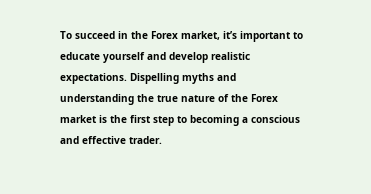To succeed in the Forex market, it’s important to educate yourself and develop realistic expectations. Dispelling myths and understanding the true nature of the Forex market is the first step to becoming a conscious and effective trader.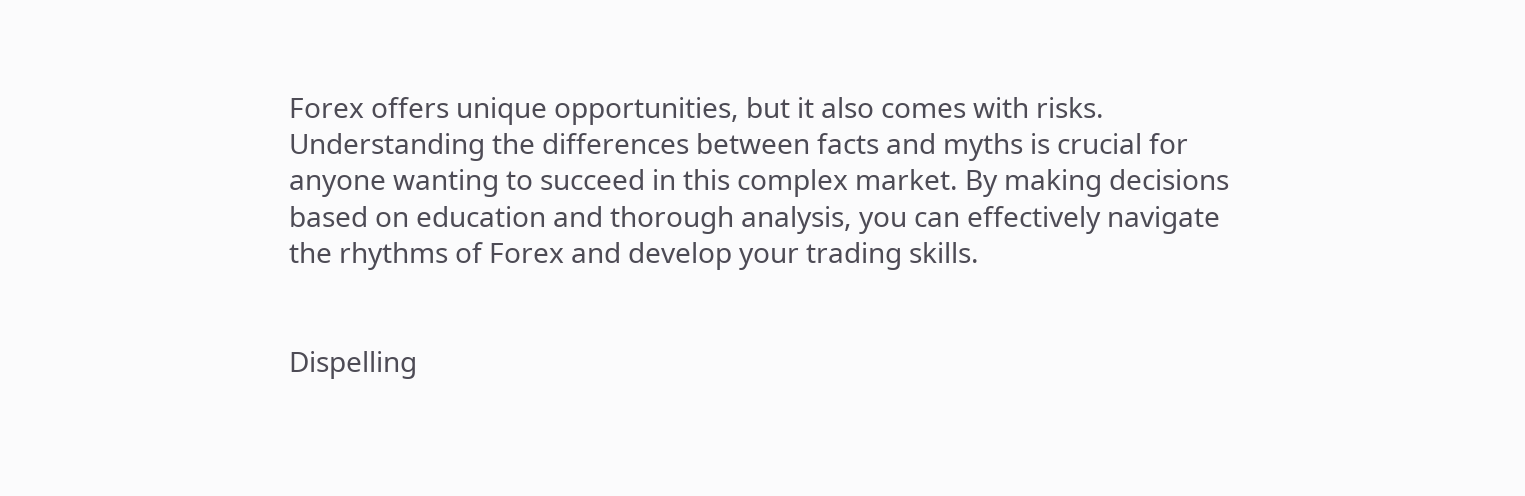Forex offers unique opportunities, but it also comes with risks. Understanding the differences between facts and myths is crucial for anyone wanting to succeed in this complex market. By making decisions based on education and thorough analysis, you can effectively navigate the rhythms of Forex and develop your trading skills.


Dispelling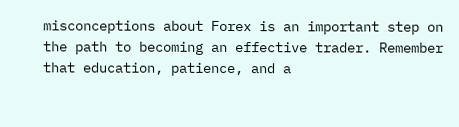misconceptions about Forex is an important step on the path to becoming an effective trader. Remember that education, patience, and a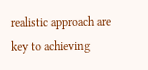realistic approach are key to achieving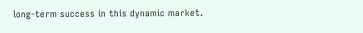long-term success in this dynamic market.